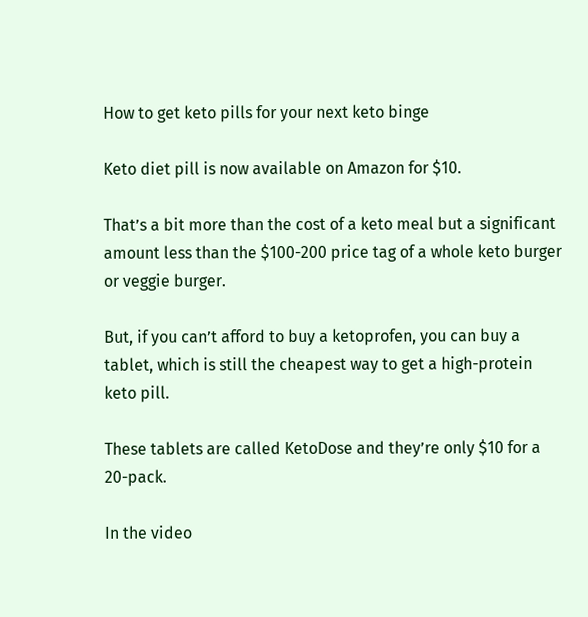How to get keto pills for your next keto binge

Keto diet pill is now available on Amazon for $10.

That’s a bit more than the cost of a keto meal but a significant amount less than the $100-200 price tag of a whole keto burger or veggie burger.

But, if you can’t afford to buy a ketoprofen, you can buy a tablet, which is still the cheapest way to get a high-protein keto pill.

These tablets are called KetoDose and they’re only $10 for a 20-pack.

In the video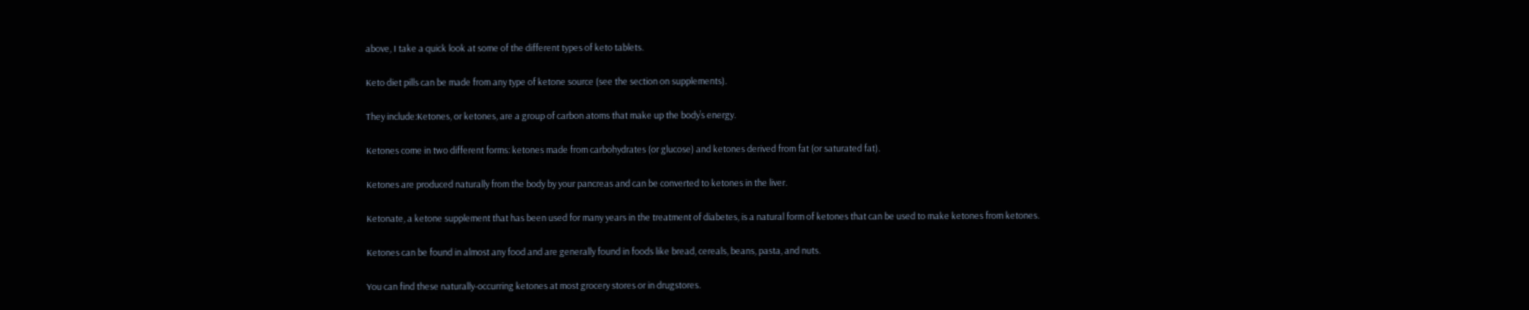above, I take a quick look at some of the different types of keto tablets.

Keto diet pills can be made from any type of ketone source (see the section on supplements).

They include:Ketones, or ketones, are a group of carbon atoms that make up the body’s energy.

Ketones come in two different forms: ketones made from carbohydrates (or glucose) and ketones derived from fat (or saturated fat).

Ketones are produced naturally from the body by your pancreas and can be converted to ketones in the liver.

Ketonate, a ketone supplement that has been used for many years in the treatment of diabetes, is a natural form of ketones that can be used to make ketones from ketones.

Ketones can be found in almost any food and are generally found in foods like bread, cereals, beans, pasta, and nuts.

You can find these naturally-occurring ketones at most grocery stores or in drugstores.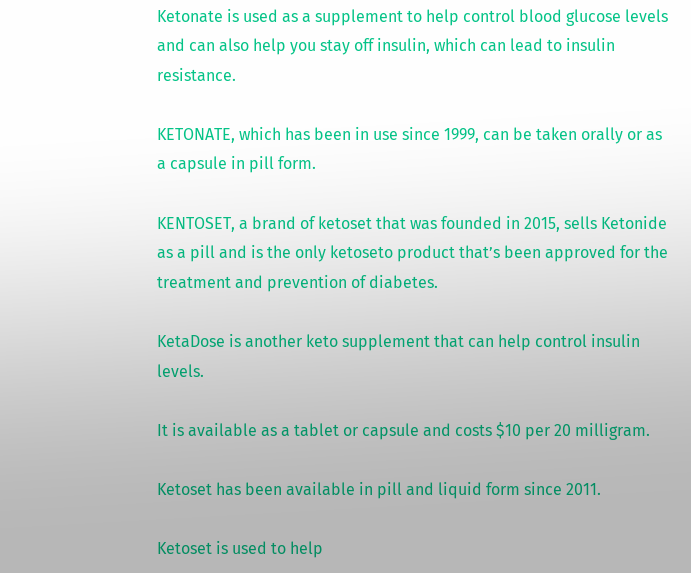Ketonate is used as a supplement to help control blood glucose levels and can also help you stay off insulin, which can lead to insulin resistance.

KETONATE, which has been in use since 1999, can be taken orally or as a capsule in pill form.

KENTOSET, a brand of ketoset that was founded in 2015, sells Ketonide as a pill and is the only ketoseto product that’s been approved for the treatment and prevention of diabetes.

KetaDose is another keto supplement that can help control insulin levels.

It is available as a tablet or capsule and costs $10 per 20 milligram.

Ketoset has been available in pill and liquid form since 2011.

Ketoset is used to help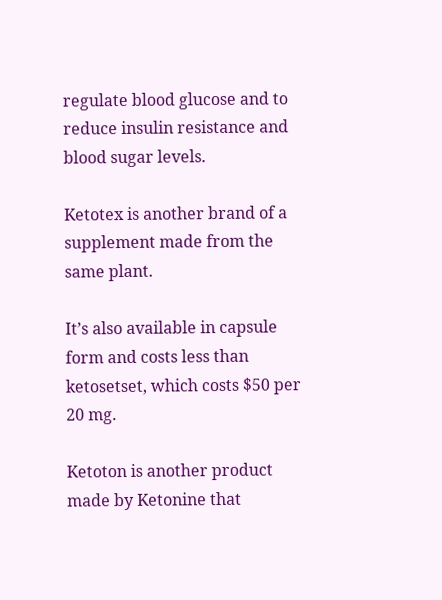regulate blood glucose and to reduce insulin resistance and blood sugar levels.

Ketotex is another brand of a supplement made from the same plant.

It’s also available in capsule form and costs less than ketosetset, which costs $50 per 20 mg.

Ketoton is another product made by Ketonine that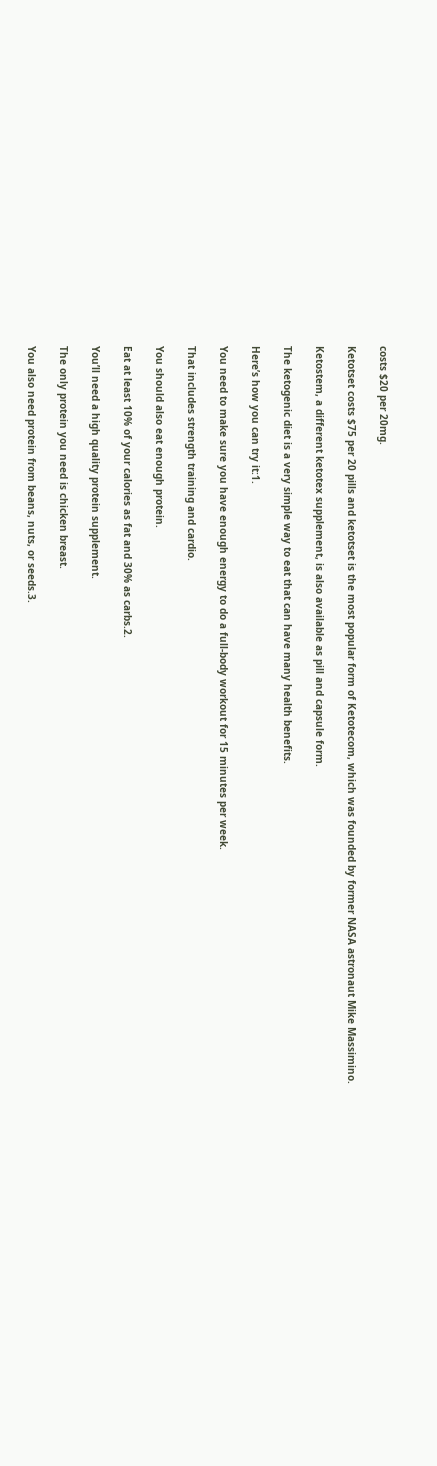costs $20 per 20mg.

Ketotset costs $75 per 20 pills and ketotset is the most popular form of Ketotecom, which was founded by former NASA astronaut Mike Massimino.

Ketostem, a different ketotex supplement, is also available as pill and capsule form.

The ketogenic diet is a very simple way to eat that can have many health benefits.

Here’s how you can try it:1.

You need to make sure you have enough energy to do a full-body workout for 15 minutes per week.

That includes strength training and cardio.

You should also eat enough protein.

Eat at least 10% of your calories as fat and 30% as carbs.2.

You’ll need a high quality protein supplement.

The only protein you need is chicken breast.

You also need protein from beans, nuts, or seeds.3.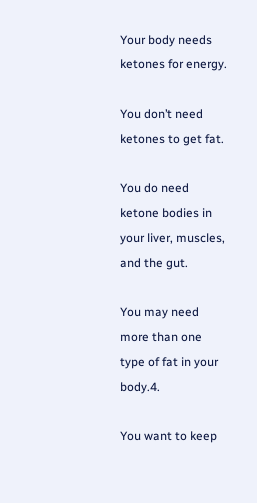Your body needs ketones for energy.

You don’t need ketones to get fat.

You do need ketone bodies in your liver, muscles, and the gut.

You may need more than one type of fat in your body.4.

You want to keep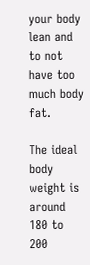your body lean and to not have too much body fat.

The ideal body weight is around 180 to 200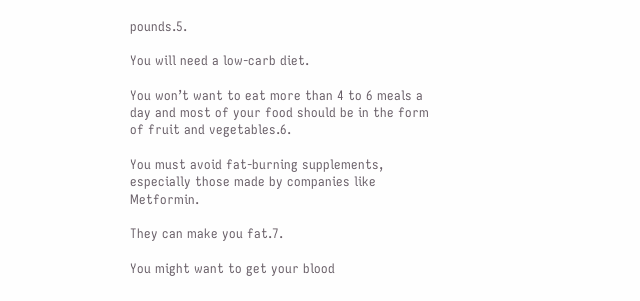pounds.5.

You will need a low-carb diet.

You won’t want to eat more than 4 to 6 meals a day and most of your food should be in the form of fruit and vegetables.6.

You must avoid fat-burning supplements, especially those made by companies like Metformin.

They can make you fat.7.

You might want to get your blood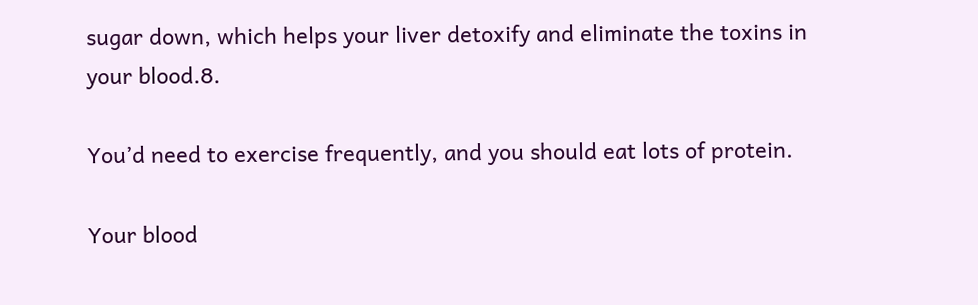sugar down, which helps your liver detoxify and eliminate the toxins in your blood.8.

You’d need to exercise frequently, and you should eat lots of protein.

Your blood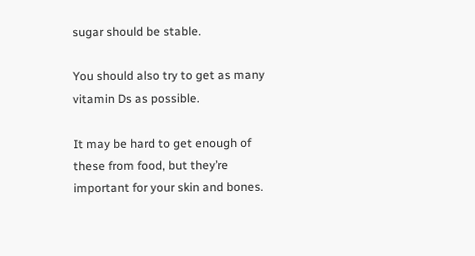sugar should be stable.

You should also try to get as many vitamin Ds as possible.

It may be hard to get enough of these from food, but they’re important for your skin and bones.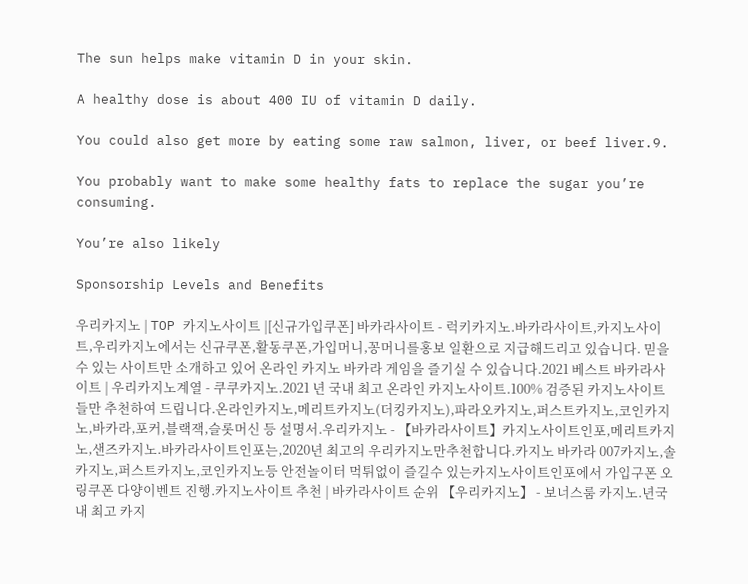The sun helps make vitamin D in your skin.

A healthy dose is about 400 IU of vitamin D daily.

You could also get more by eating some raw salmon, liver, or beef liver.9.

You probably want to make some healthy fats to replace the sugar you’re consuming.

You’re also likely

Sponsorship Levels and Benefits

우리카지노 | TOP 카지노사이트 |[신규가입쿠폰] 바카라사이트 - 럭키카지노.바카라사이트,카지노사이트,우리카지노에서는 신규쿠폰,활동쿠폰,가입머니,꽁머니를홍보 일환으로 지급해드리고 있습니다. 믿을 수 있는 사이트만 소개하고 있어 온라인 카지노 바카라 게임을 즐기실 수 있습니다.2021 베스트 바카라사이트 | 우리카지노계열 - 쿠쿠카지노.2021 년 국내 최고 온라인 카지노사이트.100% 검증된 카지노사이트들만 추천하여 드립니다.온라인카지노,메리트카지노(더킹카지노),파라오카지노,퍼스트카지노,코인카지노,바카라,포커,블랙잭,슬롯머신 등 설명서.우리카지노 - 【바카라사이트】카지노사이트인포,메리트카지노,샌즈카지노.바카라사이트인포는,2020년 최고의 우리카지노만추천합니다.카지노 바카라 007카지노,솔카지노,퍼스트카지노,코인카지노등 안전놀이터 먹튀없이 즐길수 있는카지노사이트인포에서 가입구폰 오링쿠폰 다양이벤트 진행.카지노사이트 추천 | 바카라사이트 순위 【우리카지노】 - 보너스룸 카지노.년국내 최고 카지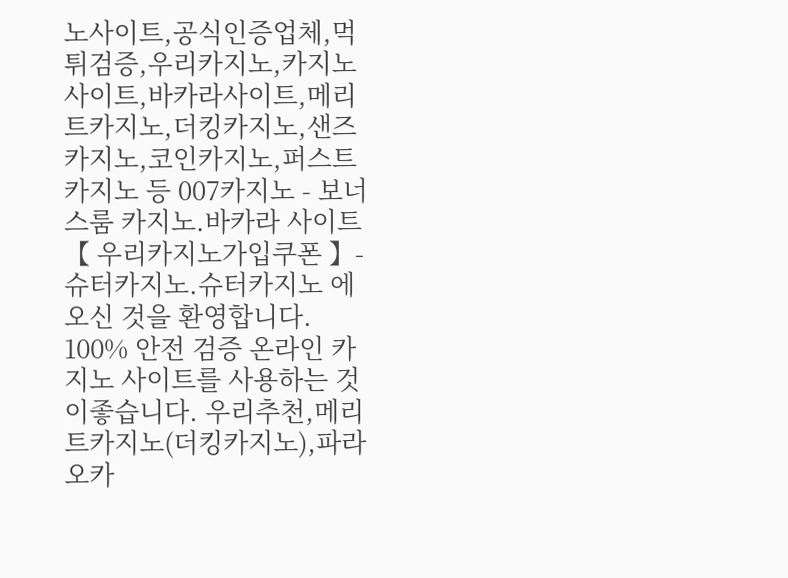노사이트,공식인증업체,먹튀검증,우리카지노,카지노사이트,바카라사이트,메리트카지노,더킹카지노,샌즈카지노,코인카지노,퍼스트카지노 등 007카지노 - 보너스룸 카지노.바카라 사이트【 우리카지노가입쿠폰 】- 슈터카지노.슈터카지노 에 오신 것을 환영합니다. 100% 안전 검증 온라인 카지노 사이트를 사용하는 것이좋습니다. 우리추천,메리트카지노(더킹카지노),파라오카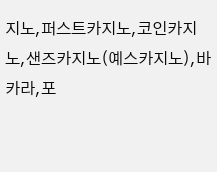지노,퍼스트카지노,코인카지노,샌즈카지노(예스카지노),바카라,포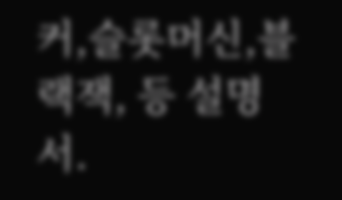커,슬롯머신,블랙잭, 등 설명서.